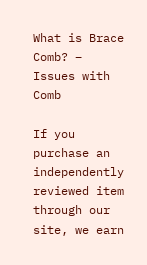What is Brace Comb? – Issues with Comb

If you purchase an independently reviewed item through our site, we earn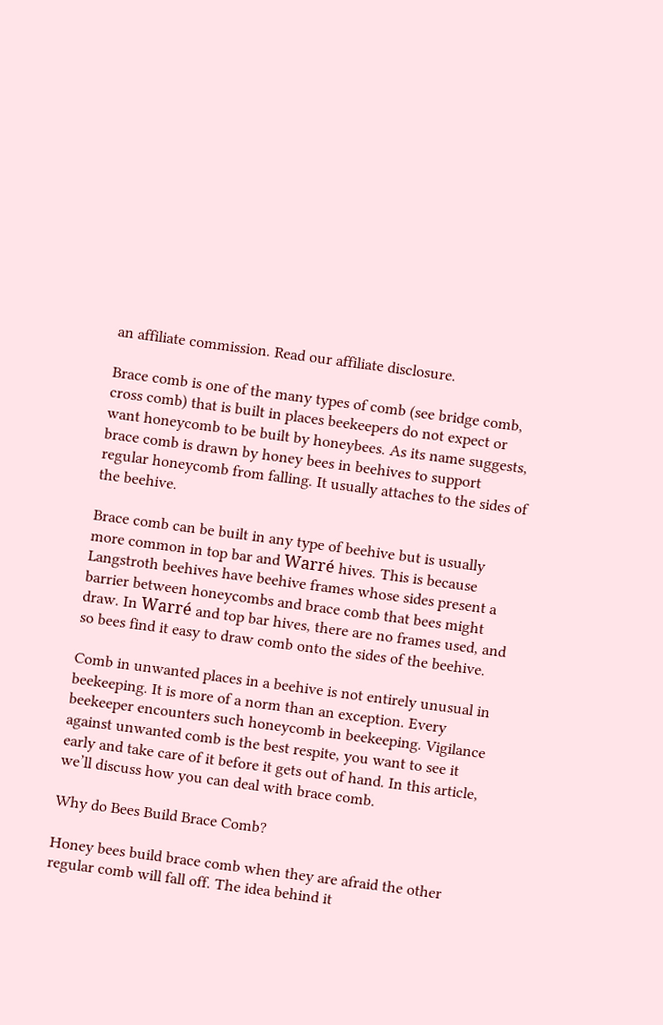an affiliate commission. Read our affiliate disclosure.

Brace comb is one of the many types of comb (see bridge comb, cross comb) that is built in places beekeepers do not expect or want honeycomb to be built by honeybees. As its name suggests, brace comb is drawn by honey bees in beehives to support regular honeycomb from falling. It usually attaches to the sides of the beehive.

Brace comb can be built in any type of beehive but is usually more common in top bar and Warré hives. This is because Langstroth beehives have beehive frames whose sides present a barrier between honeycombs and brace comb that bees might draw. In Warré and top bar hives, there are no frames used, and so bees find it easy to draw comb onto the sides of the beehive.

Comb in unwanted places in a beehive is not entirely unusual in beekeeping. It is more of a norm than an exception. Every beekeeper encounters such honeycomb in beekeeping. Vigilance against unwanted comb is the best respite, you want to see it early and take care of it before it gets out of hand. In this article, we’ll discuss how you can deal with brace comb.

Why do Bees Build Brace Comb?

Honey bees build brace comb when they are afraid the other regular comb will fall off. The idea behind it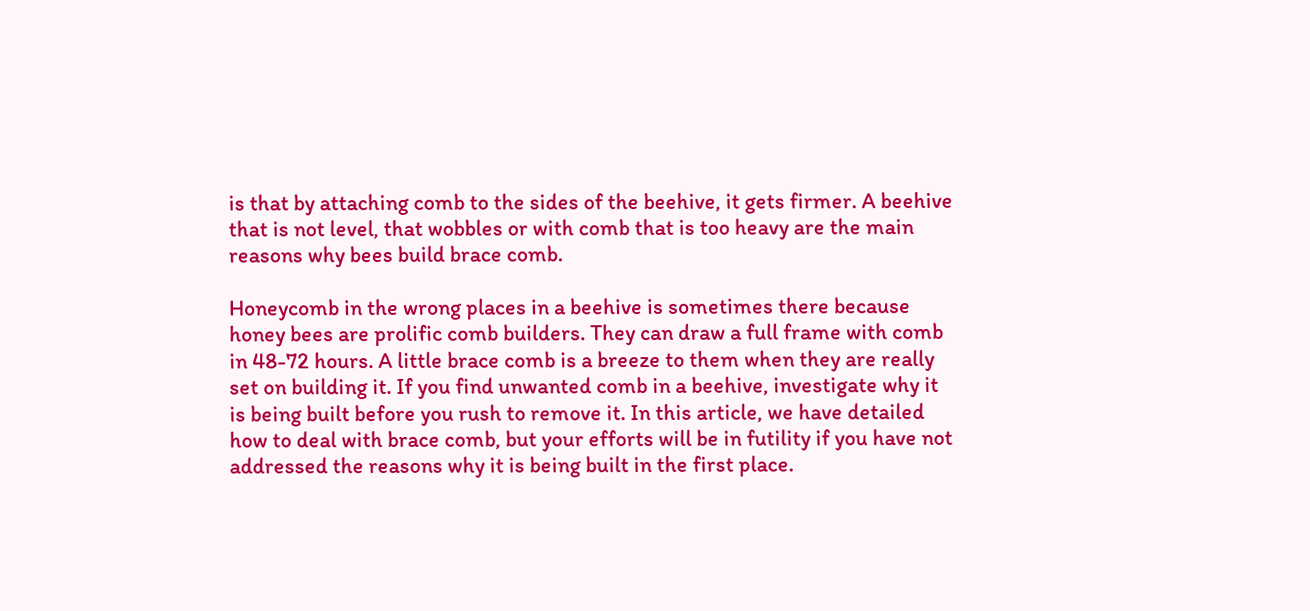is that by attaching comb to the sides of the beehive, it gets firmer. A beehive that is not level, that wobbles or with comb that is too heavy are the main reasons why bees build brace comb.

Honeycomb in the wrong places in a beehive is sometimes there because honey bees are prolific comb builders. They can draw a full frame with comb in 48-72 hours. A little brace comb is a breeze to them when they are really set on building it. If you find unwanted comb in a beehive, investigate why it is being built before you rush to remove it. In this article, we have detailed how to deal with brace comb, but your efforts will be in futility if you have not addressed the reasons why it is being built in the first place.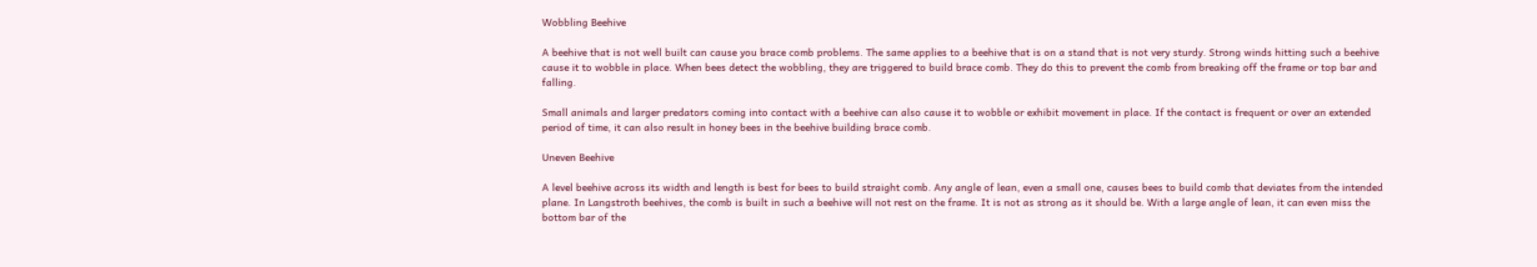Wobbling Beehive

A beehive that is not well built can cause you brace comb problems. The same applies to a beehive that is on a stand that is not very sturdy. Strong winds hitting such a beehive cause it to wobble in place. When bees detect the wobbling, they are triggered to build brace comb. They do this to prevent the comb from breaking off the frame or top bar and falling.

Small animals and larger predators coming into contact with a beehive can also cause it to wobble or exhibit movement in place. If the contact is frequent or over an extended period of time, it can also result in honey bees in the beehive building brace comb.

Uneven Beehive

A level beehive across its width and length is best for bees to build straight comb. Any angle of lean, even a small one, causes bees to build comb that deviates from the intended plane. In Langstroth beehives, the comb is built in such a beehive will not rest on the frame. It is not as strong as it should be. With a large angle of lean, it can even miss the bottom bar of the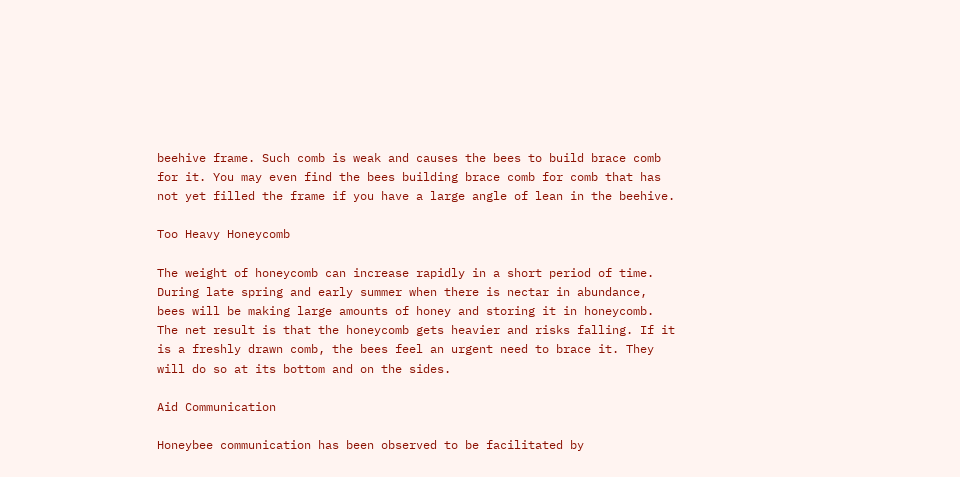beehive frame. Such comb is weak and causes the bees to build brace comb for it. You may even find the bees building brace comb for comb that has not yet filled the frame if you have a large angle of lean in the beehive.

Too Heavy Honeycomb

The weight of honeycomb can increase rapidly in a short period of time. During late spring and early summer when there is nectar in abundance, bees will be making large amounts of honey and storing it in honeycomb. The net result is that the honeycomb gets heavier and risks falling. If it is a freshly drawn comb, the bees feel an urgent need to brace it. They will do so at its bottom and on the sides.

Aid Communication

Honeybee communication has been observed to be facilitated by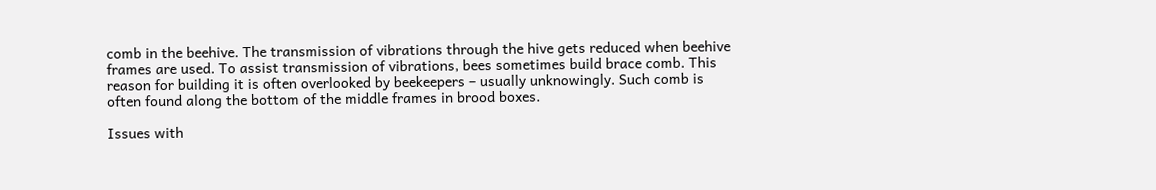comb in the beehive. The transmission of vibrations through the hive gets reduced when beehive frames are used. To assist transmission of vibrations, bees sometimes build brace comb. This reason for building it is often overlooked by beekeepers – usually unknowingly. Such comb is often found along the bottom of the middle frames in brood boxes.

Issues with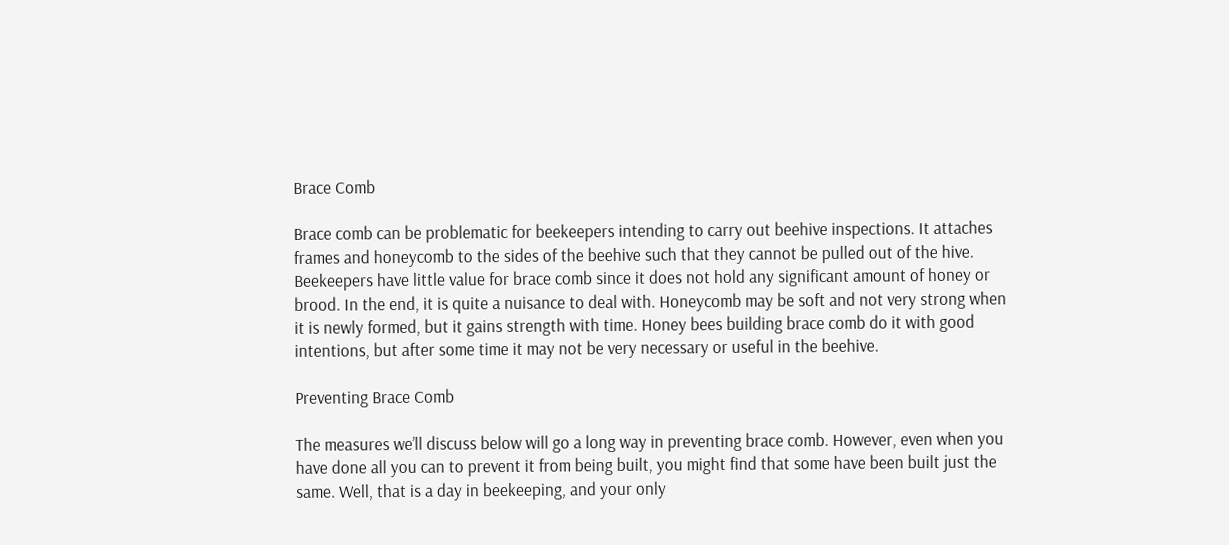Brace Comb

Brace comb can be problematic for beekeepers intending to carry out beehive inspections. It attaches frames and honeycomb to the sides of the beehive such that they cannot be pulled out of the hive. Beekeepers have little value for brace comb since it does not hold any significant amount of honey or brood. In the end, it is quite a nuisance to deal with. Honeycomb may be soft and not very strong when it is newly formed, but it gains strength with time. Honey bees building brace comb do it with good intentions, but after some time it may not be very necessary or useful in the beehive.

Preventing Brace Comb

The measures we’ll discuss below will go a long way in preventing brace comb. However, even when you have done all you can to prevent it from being built, you might find that some have been built just the same. Well, that is a day in beekeeping, and your only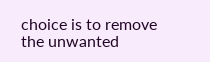choice is to remove the unwanted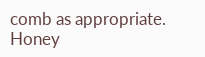comb as appropriate. Honey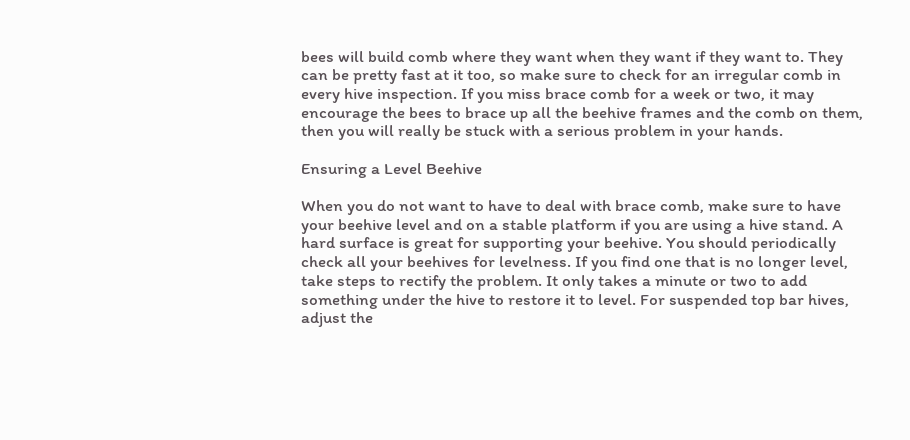bees will build comb where they want when they want if they want to. They can be pretty fast at it too, so make sure to check for an irregular comb in every hive inspection. If you miss brace comb for a week or two, it may encourage the bees to brace up all the beehive frames and the comb on them, then you will really be stuck with a serious problem in your hands.

Ensuring a Level Beehive

When you do not want to have to deal with brace comb, make sure to have your beehive level and on a stable platform if you are using a hive stand. A hard surface is great for supporting your beehive. You should periodically check all your beehives for levelness. If you find one that is no longer level, take steps to rectify the problem. It only takes a minute or two to add something under the hive to restore it to level. For suspended top bar hives, adjust the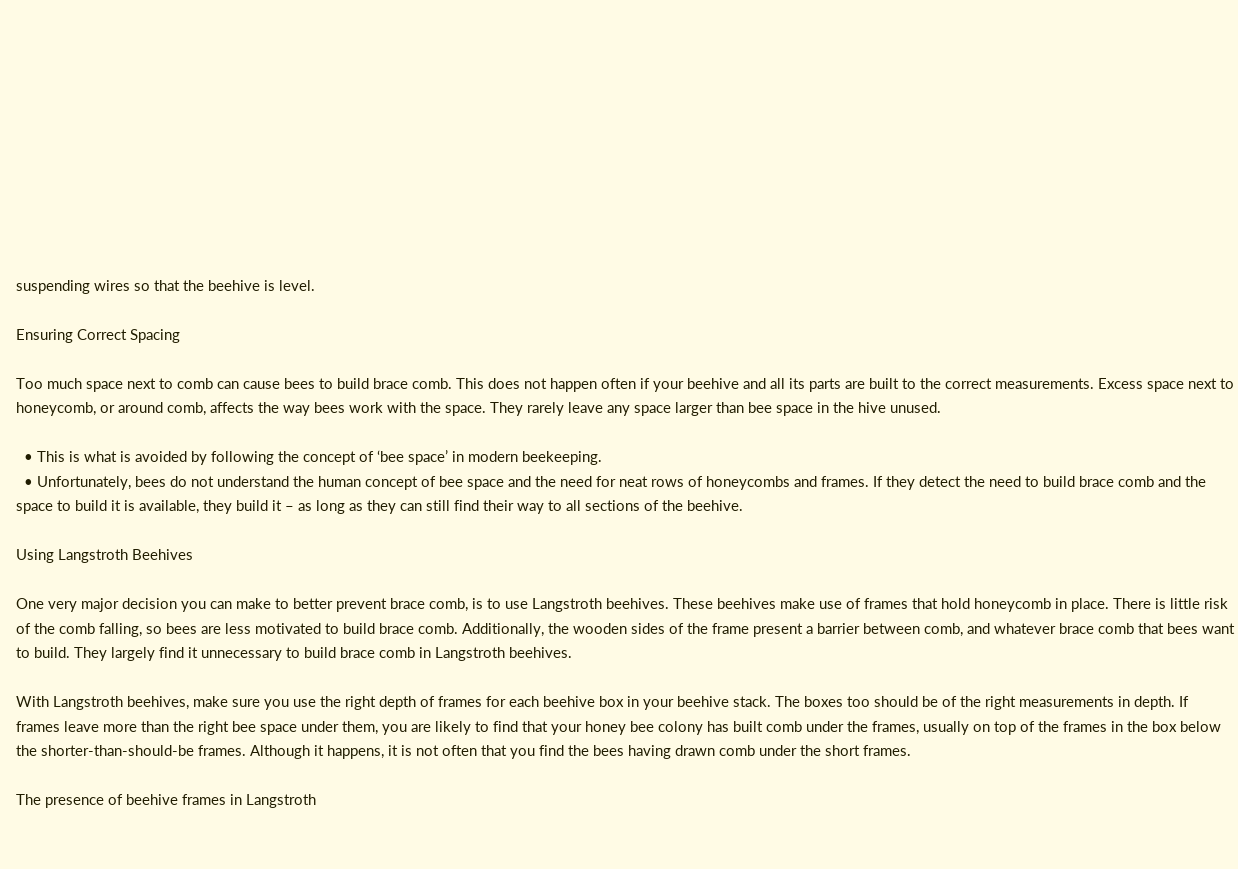suspending wires so that the beehive is level.

Ensuring Correct Spacing

Too much space next to comb can cause bees to build brace comb. This does not happen often if your beehive and all its parts are built to the correct measurements. Excess space next to honeycomb, or around comb, affects the way bees work with the space. They rarely leave any space larger than bee space in the hive unused.

  • This is what is avoided by following the concept of ‘bee space’ in modern beekeeping.
  • Unfortunately, bees do not understand the human concept of bee space and the need for neat rows of honeycombs and frames. If they detect the need to build brace comb and the space to build it is available, they build it – as long as they can still find their way to all sections of the beehive.

Using Langstroth Beehives

One very major decision you can make to better prevent brace comb, is to use Langstroth beehives. These beehives make use of frames that hold honeycomb in place. There is little risk of the comb falling, so bees are less motivated to build brace comb. Additionally, the wooden sides of the frame present a barrier between comb, and whatever brace comb that bees want to build. They largely find it unnecessary to build brace comb in Langstroth beehives.

With Langstroth beehives, make sure you use the right depth of frames for each beehive box in your beehive stack. The boxes too should be of the right measurements in depth. If frames leave more than the right bee space under them, you are likely to find that your honey bee colony has built comb under the frames, usually on top of the frames in the box below the shorter-than-should-be frames. Although it happens, it is not often that you find the bees having drawn comb under the short frames.

The presence of beehive frames in Langstroth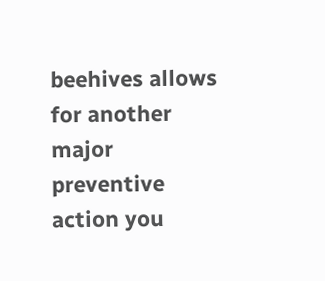beehives allows for another major preventive action you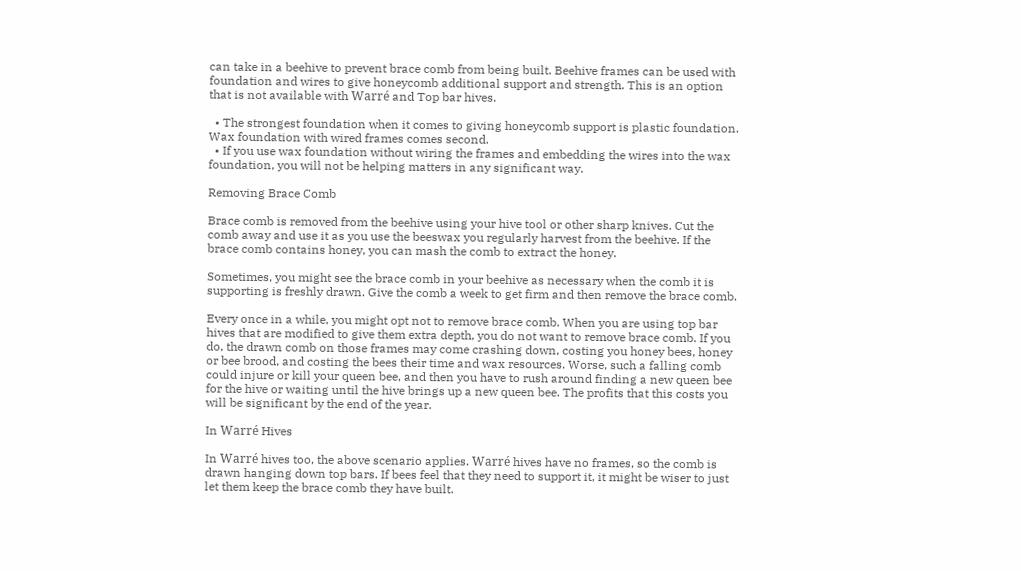can take in a beehive to prevent brace comb from being built. Beehive frames can be used with foundation and wires to give honeycomb additional support and strength. This is an option that is not available with Warré and Top bar hives.

  • The strongest foundation when it comes to giving honeycomb support is plastic foundation. Wax foundation with wired frames comes second.
  • If you use wax foundation without wiring the frames and embedding the wires into the wax foundation, you will not be helping matters in any significant way.

Removing Brace Comb

Brace comb is removed from the beehive using your hive tool or other sharp knives. Cut the comb away and use it as you use the beeswax you regularly harvest from the beehive. If the brace comb contains honey, you can mash the comb to extract the honey.

Sometimes, you might see the brace comb in your beehive as necessary when the comb it is supporting is freshly drawn. Give the comb a week to get firm and then remove the brace comb.

Every once in a while, you might opt not to remove brace comb. When you are using top bar hives that are modified to give them extra depth, you do not want to remove brace comb. If you do, the drawn comb on those frames may come crashing down, costing you honey bees, honey or bee brood, and costing the bees their time and wax resources. Worse, such a falling comb could injure or kill your queen bee, and then you have to rush around finding a new queen bee for the hive or waiting until the hive brings up a new queen bee. The profits that this costs you will be significant by the end of the year.

In Warré Hives

In Warré hives too, the above scenario applies. Warré hives have no frames, so the comb is drawn hanging down top bars. If bees feel that they need to support it, it might be wiser to just let them keep the brace comb they have built.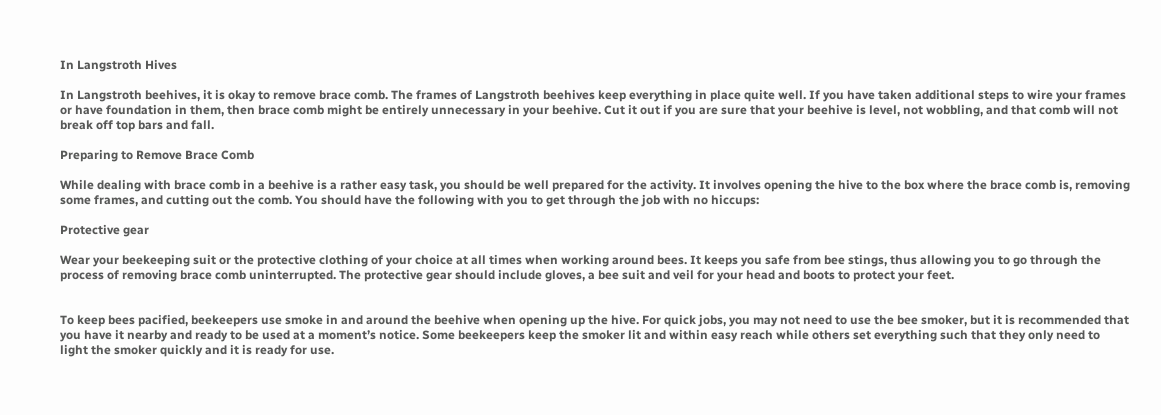In Langstroth Hives

In Langstroth beehives, it is okay to remove brace comb. The frames of Langstroth beehives keep everything in place quite well. If you have taken additional steps to wire your frames or have foundation in them, then brace comb might be entirely unnecessary in your beehive. Cut it out if you are sure that your beehive is level, not wobbling, and that comb will not break off top bars and fall.

Preparing to Remove Brace Comb

While dealing with brace comb in a beehive is a rather easy task, you should be well prepared for the activity. It involves opening the hive to the box where the brace comb is, removing some frames, and cutting out the comb. You should have the following with you to get through the job with no hiccups:

Protective gear

Wear your beekeeping suit or the protective clothing of your choice at all times when working around bees. It keeps you safe from bee stings, thus allowing you to go through the process of removing brace comb uninterrupted. The protective gear should include gloves, a bee suit and veil for your head and boots to protect your feet.


To keep bees pacified, beekeepers use smoke in and around the beehive when opening up the hive. For quick jobs, you may not need to use the bee smoker, but it is recommended that you have it nearby and ready to be used at a moment’s notice. Some beekeepers keep the smoker lit and within easy reach while others set everything such that they only need to light the smoker quickly and it is ready for use.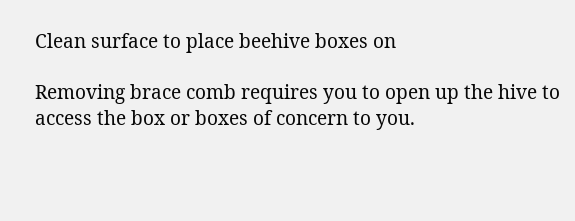Clean surface to place beehive boxes on

Removing brace comb requires you to open up the hive to access the box or boxes of concern to you.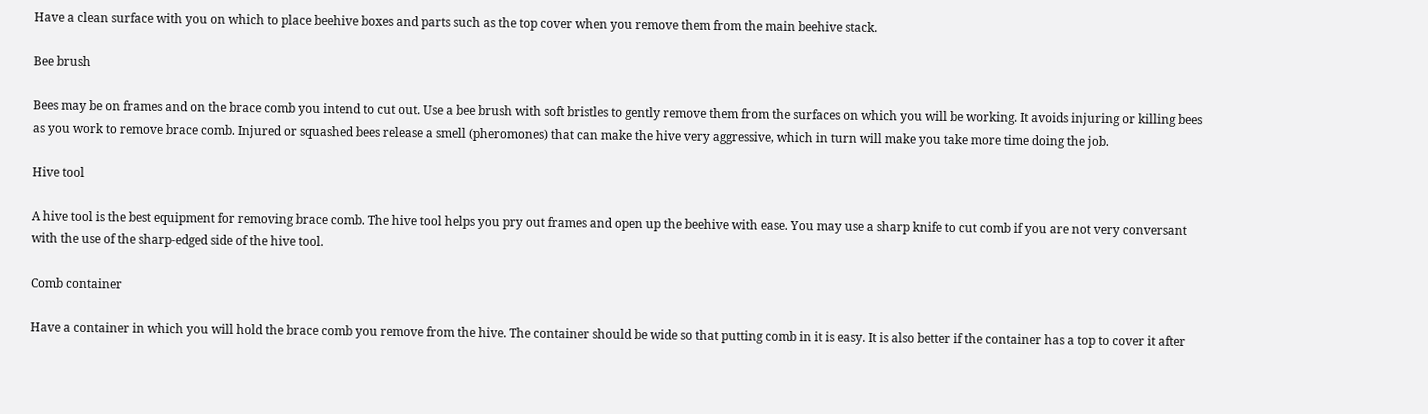Have a clean surface with you on which to place beehive boxes and parts such as the top cover when you remove them from the main beehive stack.

Bee brush

Bees may be on frames and on the brace comb you intend to cut out. Use a bee brush with soft bristles to gently remove them from the surfaces on which you will be working. It avoids injuring or killing bees as you work to remove brace comb. Injured or squashed bees release a smell (pheromones) that can make the hive very aggressive, which in turn will make you take more time doing the job.

Hive tool

A hive tool is the best equipment for removing brace comb. The hive tool helps you pry out frames and open up the beehive with ease. You may use a sharp knife to cut comb if you are not very conversant with the use of the sharp-edged side of the hive tool.

Comb container

Have a container in which you will hold the brace comb you remove from the hive. The container should be wide so that putting comb in it is easy. It is also better if the container has a top to cover it after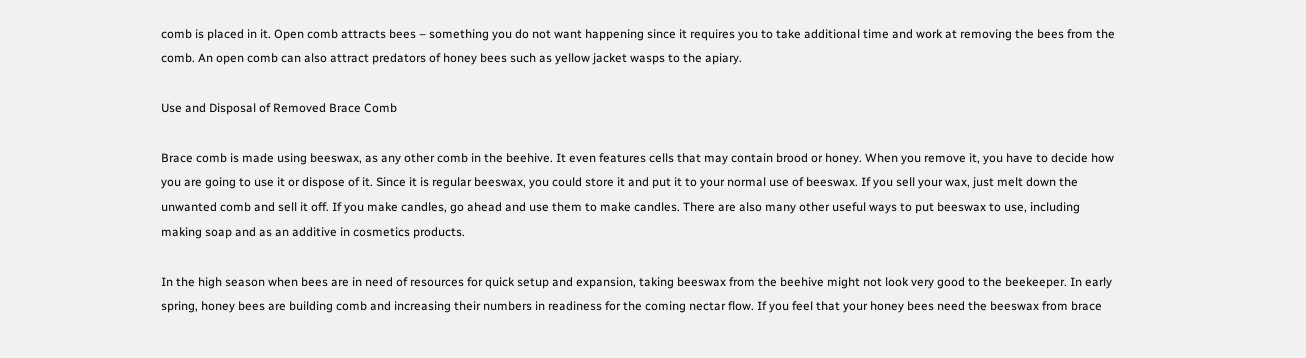comb is placed in it. Open comb attracts bees – something you do not want happening since it requires you to take additional time and work at removing the bees from the comb. An open comb can also attract predators of honey bees such as yellow jacket wasps to the apiary.

Use and Disposal of Removed Brace Comb

Brace comb is made using beeswax, as any other comb in the beehive. It even features cells that may contain brood or honey. When you remove it, you have to decide how you are going to use it or dispose of it. Since it is regular beeswax, you could store it and put it to your normal use of beeswax. If you sell your wax, just melt down the unwanted comb and sell it off. If you make candles, go ahead and use them to make candles. There are also many other useful ways to put beeswax to use, including making soap and as an additive in cosmetics products.

In the high season when bees are in need of resources for quick setup and expansion, taking beeswax from the beehive might not look very good to the beekeeper. In early spring, honey bees are building comb and increasing their numbers in readiness for the coming nectar flow. If you feel that your honey bees need the beeswax from brace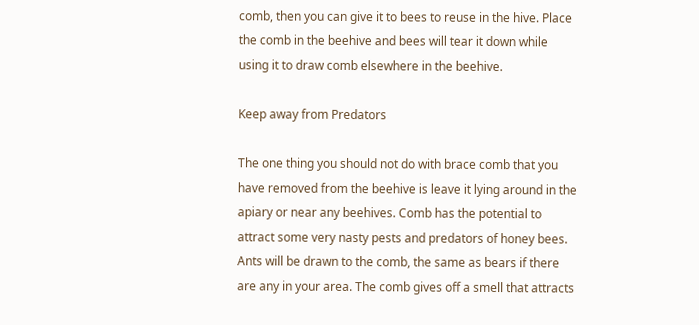comb, then you can give it to bees to reuse in the hive. Place the comb in the beehive and bees will tear it down while using it to draw comb elsewhere in the beehive.

Keep away from Predators

The one thing you should not do with brace comb that you have removed from the beehive is leave it lying around in the apiary or near any beehives. Comb has the potential to attract some very nasty pests and predators of honey bees. Ants will be drawn to the comb, the same as bears if there are any in your area. The comb gives off a smell that attracts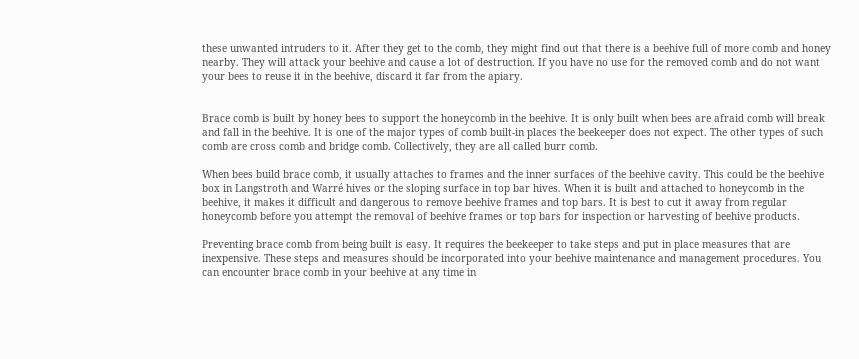these unwanted intruders to it. After they get to the comb, they might find out that there is a beehive full of more comb and honey nearby. They will attack your beehive and cause a lot of destruction. If you have no use for the removed comb and do not want your bees to reuse it in the beehive, discard it far from the apiary.


Brace comb is built by honey bees to support the honeycomb in the beehive. It is only built when bees are afraid comb will break and fall in the beehive. It is one of the major types of comb built-in places the beekeeper does not expect. The other types of such comb are cross comb and bridge comb. Collectively, they are all called burr comb.

When bees build brace comb, it usually attaches to frames and the inner surfaces of the beehive cavity. This could be the beehive box in Langstroth and Warré hives or the sloping surface in top bar hives. When it is built and attached to honeycomb in the beehive, it makes it difficult and dangerous to remove beehive frames and top bars. It is best to cut it away from regular honeycomb before you attempt the removal of beehive frames or top bars for inspection or harvesting of beehive products.

Preventing brace comb from being built is easy. It requires the beekeeper to take steps and put in place measures that are inexpensive. These steps and measures should be incorporated into your beehive maintenance and management procedures. You can encounter brace comb in your beehive at any time in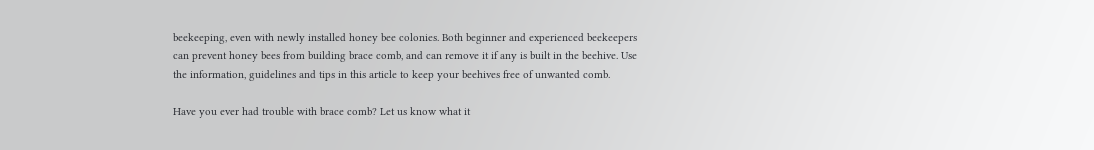beekeeping, even with newly installed honey bee colonies. Both beginner and experienced beekeepers can prevent honey bees from building brace comb, and can remove it if any is built in the beehive. Use the information, guidelines and tips in this article to keep your beehives free of unwanted comb.

Have you ever had trouble with brace comb? Let us know what it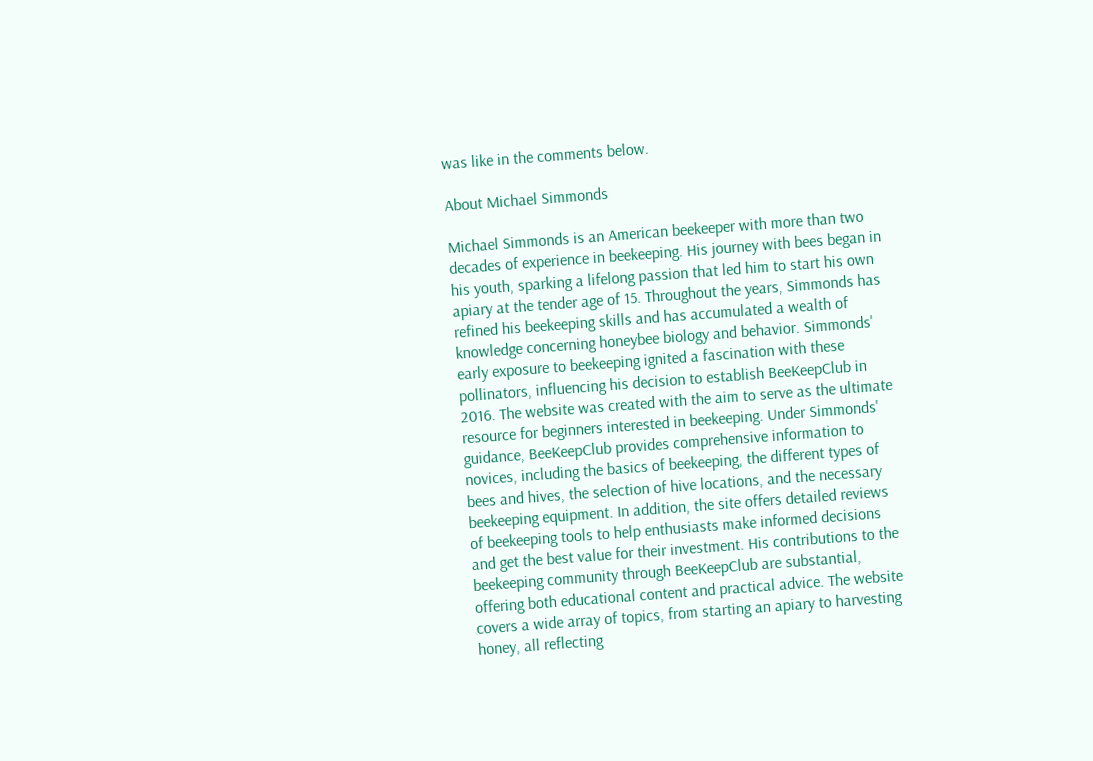was like in the comments below.

About Michael Simmonds

Michael Simmonds is an American beekeeper with more than two decades of experience in beekeeping. His journey with bees began in his youth, sparking a lifelong passion that led him to start his own apiary at the tender age of 15. Throughout the years, Simmonds has refined his beekeeping skills and has accumulated a wealth of knowledge concerning honeybee biology and behavior. Simmonds' early exposure to beekeeping ignited a fascination with these pollinators, influencing his decision to establish BeeKeepClub in 2016. The website was created with the aim to serve as the ultimate resource for beginners interested in beekeeping. Under Simmonds' guidance, BeeKeepClub provides comprehensive information to novices, including the basics of beekeeping, the different types of bees and hives, the selection of hive locations, and the necessary beekeeping equipment. In addition, the site offers detailed reviews of beekeeping tools to help enthusiasts make informed decisions and get the best value for their investment. His contributions to the beekeeping community through BeeKeepClub are substantial, offering both educational content and practical advice. The website covers a wide array of topics, from starting an apiary to harvesting honey, all reflecting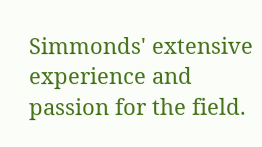Simmonds' extensive experience and passion for the field.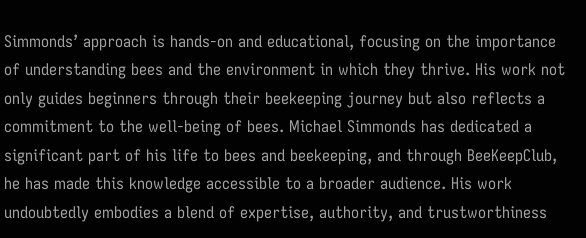Simmonds’ approach is hands-on and educational, focusing on the importance of understanding bees and the environment in which they thrive. His work not only guides beginners through their beekeeping journey but also reflects a commitment to the well-being of bees. Michael Simmonds has dedicated a significant part of his life to bees and beekeeping, and through BeeKeepClub, he has made this knowledge accessible to a broader audience. His work undoubtedly embodies a blend of expertise, authority, and trustworthiness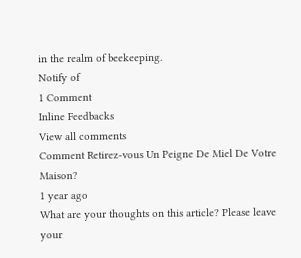in the realm of beekeeping.
Notify of
1 Comment
Inline Feedbacks
View all comments
Comment Retirez-vous Un Peigne De Miel De Votre Maison?
1 year ago
What are your thoughts on this article? Please leave your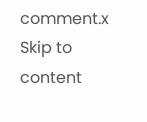comment.x
Skip to content